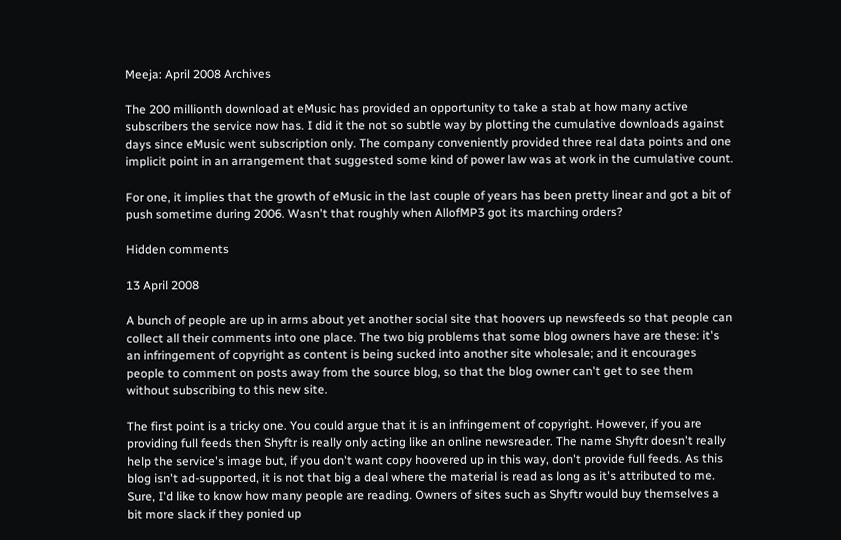Meeja: April 2008 Archives

The 200 millionth download at eMusic has provided an opportunity to take a stab at how many active subscribers the service now has. I did it the not so subtle way by plotting the cumulative downloads against days since eMusic went subscription only. The company conveniently provided three real data points and one implicit point in an arrangement that suggested some kind of power law was at work in the cumulative count.

For one, it implies that the growth of eMusic in the last couple of years has been pretty linear and got a bit of push sometime during 2006. Wasn't that roughly when AllofMP3 got its marching orders?

Hidden comments

13 April 2008

A bunch of people are up in arms about yet another social site that hoovers up newsfeeds so that people can collect all their comments into one place. The two big problems that some blog owners have are these: it's an infringement of copyright as content is being sucked into another site wholesale; and it encourages people to comment on posts away from the source blog, so that the blog owner can't get to see them without subscribing to this new site.

The first point is a tricky one. You could argue that it is an infringement of copyright. However, if you are providing full feeds then Shyftr is really only acting like an online newsreader. The name Shyftr doesn't really help the service's image but, if you don't want copy hoovered up in this way, don't provide full feeds. As this blog isn't ad-supported, it is not that big a deal where the material is read as long as it's attributed to me. Sure, I'd like to know how many people are reading. Owners of sites such as Shyftr would buy themselves a bit more slack if they ponied up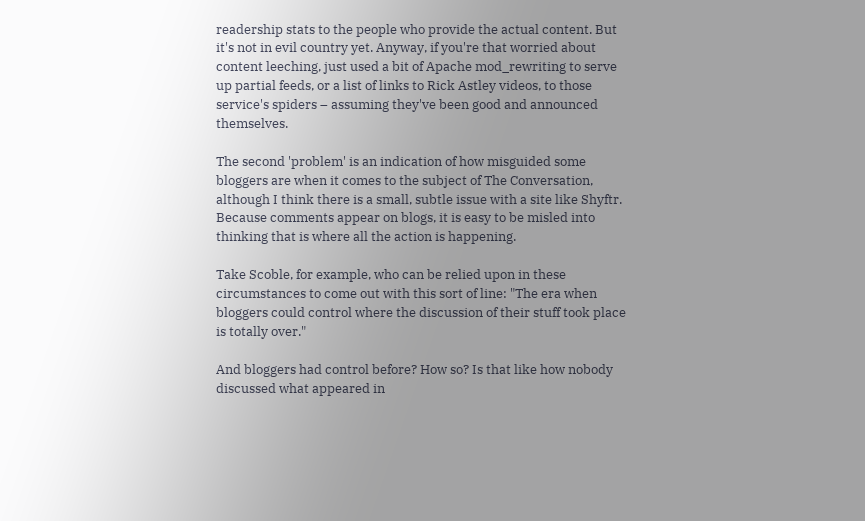readership stats to the people who provide the actual content. But it's not in evil country yet. Anyway, if you're that worried about content leeching, just used a bit of Apache mod_rewriting to serve up partial feeds, or a list of links to Rick Astley videos, to those service's spiders – assuming they've been good and announced themselves.

The second 'problem' is an indication of how misguided some bloggers are when it comes to the subject of The Conversation, although I think there is a small, subtle issue with a site like Shyftr. Because comments appear on blogs, it is easy to be misled into thinking that is where all the action is happening.

Take Scoble, for example, who can be relied upon in these circumstances to come out with this sort of line: "The era when bloggers could control where the discussion of their stuff took place is totally over."

And bloggers had control before? How so? Is that like how nobody discussed what appeared in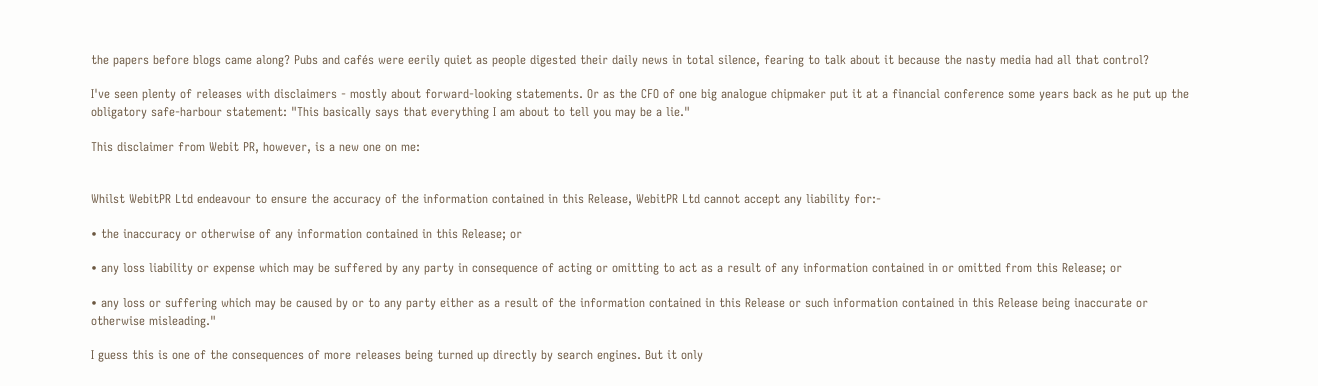the papers before blogs came along? Pubs and cafés were eerily quiet as people digested their daily news in total silence, fearing to talk about it because the nasty media had all that control?

I've seen plenty of releases with disclaimers - mostly about forward-looking statements. Or as the CFO of one big analogue chipmaker put it at a financial conference some years back as he put up the obligatory safe-harbour statement: "This basically says that everything I am about to tell you may be a lie."

This disclaimer from Webit PR, however, is a new one on me:


Whilst WebitPR Ltd endeavour to ensure the accuracy of the information contained in this Release, WebitPR Ltd cannot accept any liability for:-

• the inaccuracy or otherwise of any information contained in this Release; or

• any loss liability or expense which may be suffered by any party in consequence of acting or omitting to act as a result of any information contained in or omitted from this Release; or

• any loss or suffering which may be caused by or to any party either as a result of the information contained in this Release or such information contained in this Release being inaccurate or otherwise misleading."

I guess this is one of the consequences of more releases being turned up directly by search engines. But it only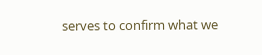serves to confirm what we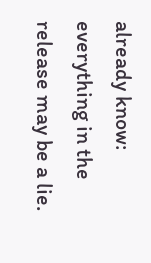already know: everything in the release may be a lie.